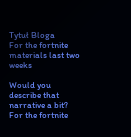Tytuł Bloga
For the fortnite materials last two weeks

Would you describe that narrative a bit? For the fortnite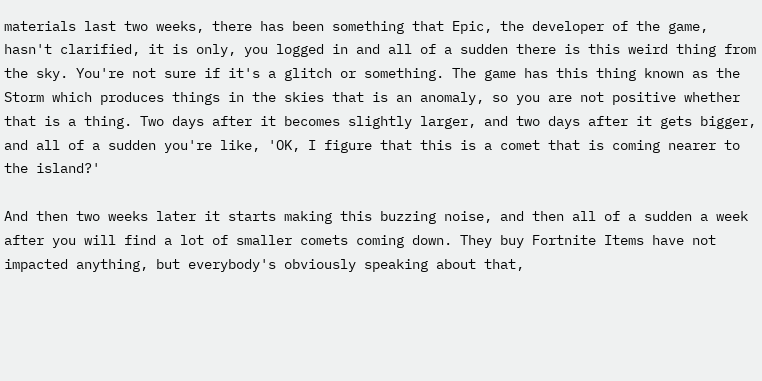materials last two weeks, there has been something that Epic, the developer of the game, hasn't clarified, it is only, you logged in and all of a sudden there is this weird thing from the sky. You're not sure if it's a glitch or something. The game has this thing known as the Storm which produces things in the skies that is an anomaly, so you are not positive whether that is a thing. Two days after it becomes slightly larger, and two days after it gets bigger, and all of a sudden you're like, 'OK, I figure that this is a comet that is coming nearer to the island?'

And then two weeks later it starts making this buzzing noise, and then all of a sudden a week after you will find a lot of smaller comets coming down. They buy Fortnite Items have not impacted anything, but everybody's obviously speaking about that,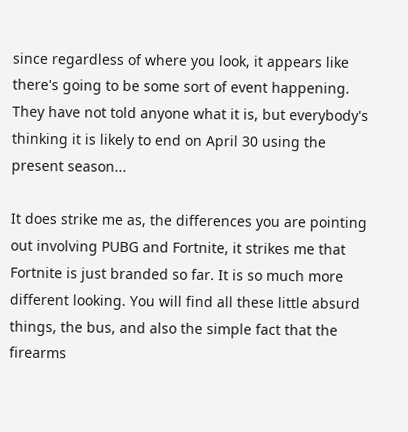since regardless of where you look, it appears like there's going to be some sort of event happening. They have not told anyone what it is, but everybody's thinking it is likely to end on April 30 using the present season...

It does strike me as, the differences you are pointing out involving PUBG and Fortnite, it strikes me that Fortnite is just branded so far. It is so much more different looking. You will find all these little absurd things, the bus, and also the simple fact that the firearms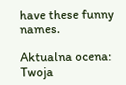have these funny names.

Aktualna ocena:
Twoja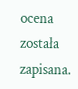ocena została zapisana.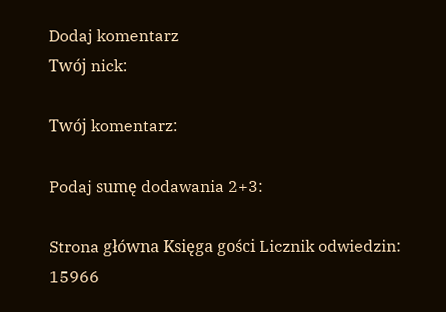Dodaj komentarz
Twój nick:

Twój komentarz:

Podaj sumę dodawania 2+3:

Strona główna Księga gości Licznik odwiedzin: 15966